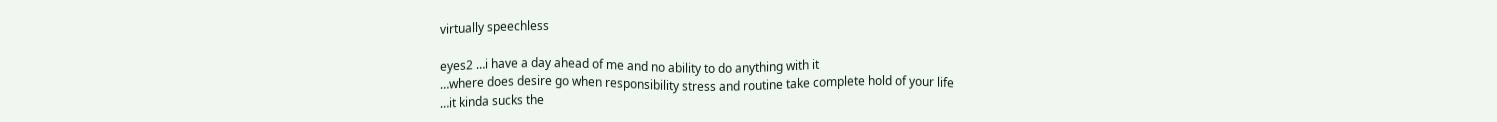virtually speechless

eyes2 …i have a day ahead of me and no ability to do anything with it
…where does desire go when responsibility stress and routine take complete hold of your life
…it kinda sucks the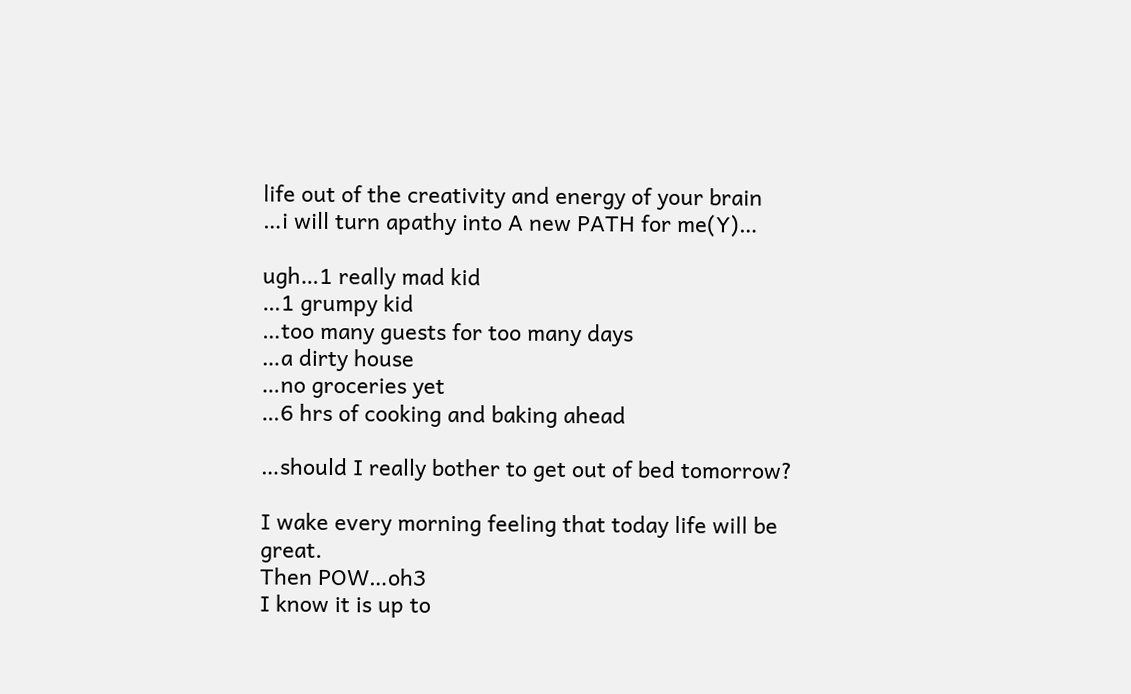life out of the creativity and energy of your brain
…i will turn apathy into A new PATH for me(Y)…

ugh…1 really mad kid
…1 grumpy kid
…too many guests for too many days
…a dirty house
…no groceries yet
…6 hrs of cooking and baking ahead

…should I really bother to get out of bed tomorrow?

I wake every morning feeling that today life will be great.
Then POW…oh3
I know it is up to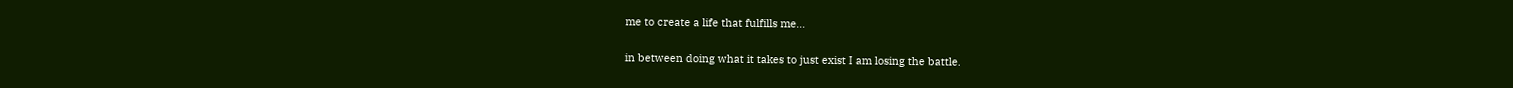me to create a life that fulfills me…


in between doing what it takes to just exist I am losing the battle.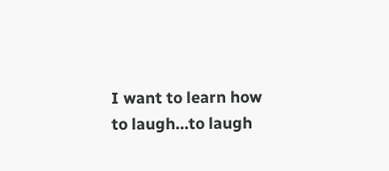I want to learn how to laugh…to laugh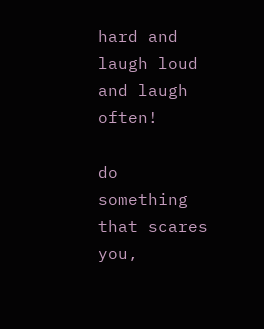hard and laugh loud and laugh often!

do something that scares you,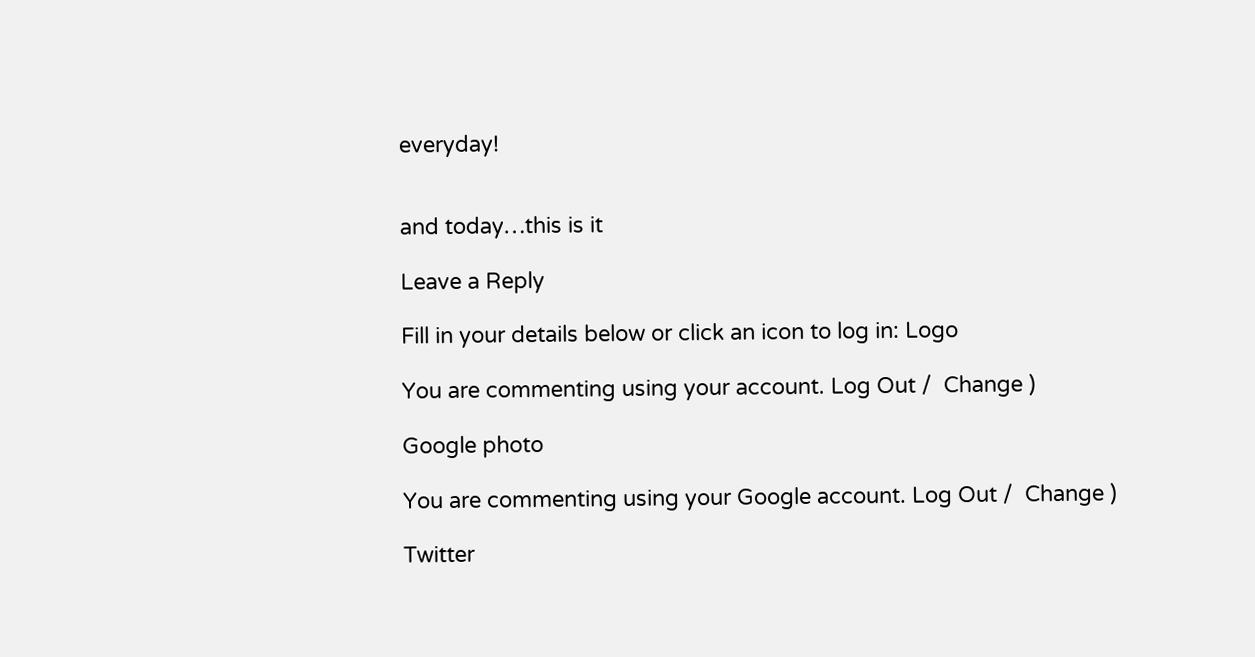everyday!


and today…this is it

Leave a Reply

Fill in your details below or click an icon to log in: Logo

You are commenting using your account. Log Out /  Change )

Google photo

You are commenting using your Google account. Log Out /  Change )

Twitter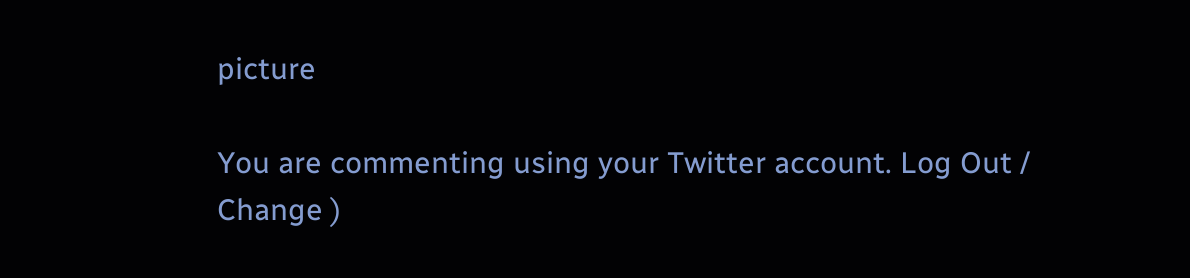picture

You are commenting using your Twitter account. Log Out /  Change )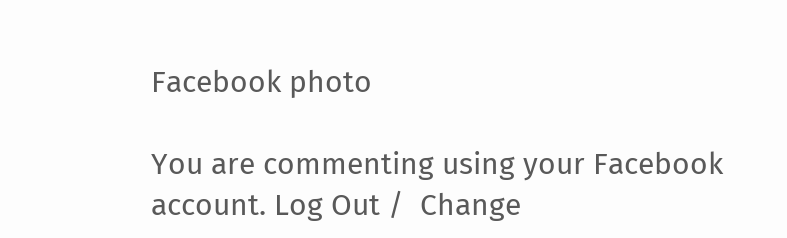Facebook photo

You are commenting using your Facebook account. Log Out /  Change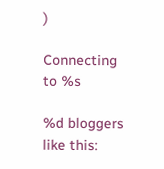)

Connecting to %s

%d bloggers like this: